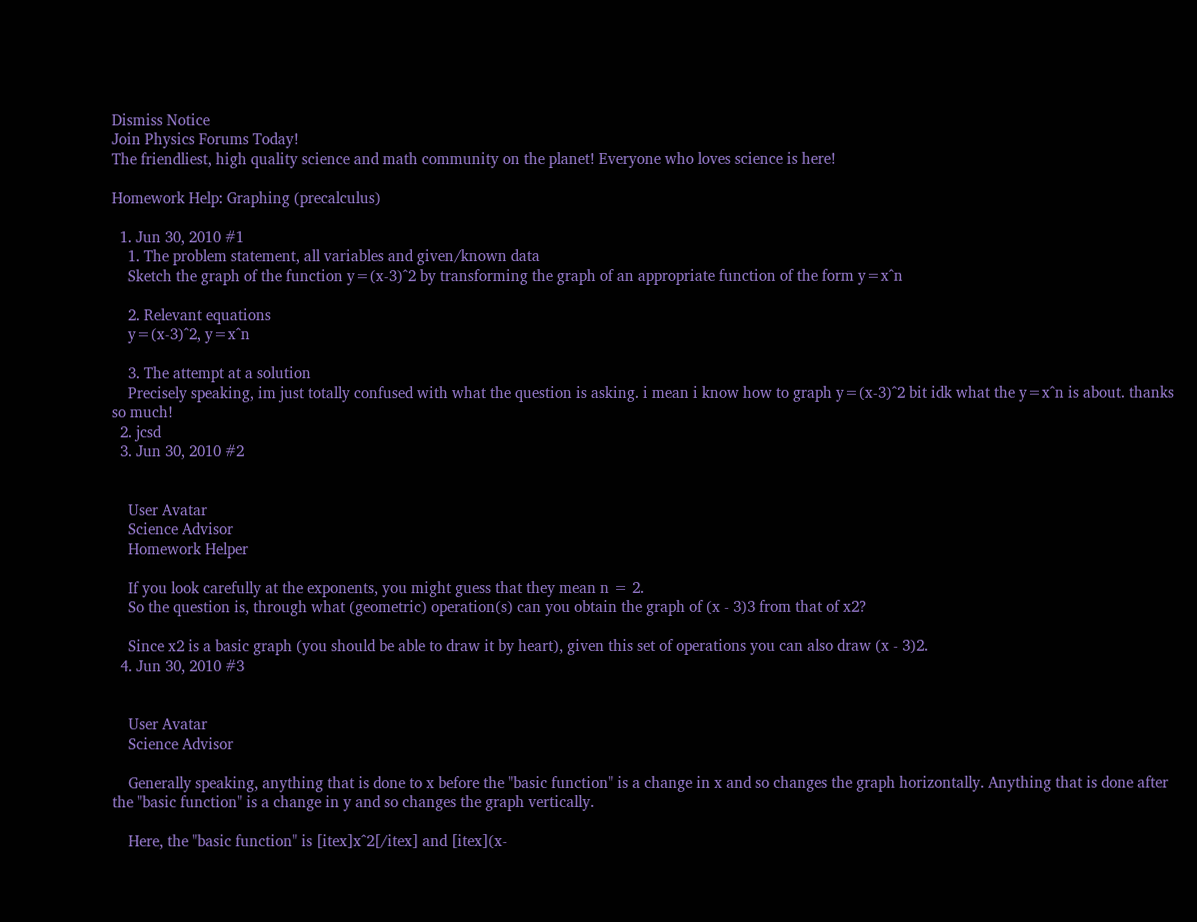Dismiss Notice
Join Physics Forums Today!
The friendliest, high quality science and math community on the planet! Everyone who loves science is here!

Homework Help: Graphing (precalculus)

  1. Jun 30, 2010 #1
    1. The problem statement, all variables and given/known data
    Sketch the graph of the function y=(x-3)^2 by transforming the graph of an appropriate function of the form y=x^n

    2. Relevant equations
    y=(x-3)^2, y=x^n

    3. The attempt at a solution
    Precisely speaking, im just totally confused with what the question is asking. i mean i know how to graph y=(x-3)^2 bit idk what the y=x^n is about. thanks so much!
  2. jcsd
  3. Jun 30, 2010 #2


    User Avatar
    Science Advisor
    Homework Helper

    If you look carefully at the exponents, you might guess that they mean n = 2.
    So the question is, through what (geometric) operation(s) can you obtain the graph of (x - 3)3 from that of x2?

    Since x2 is a basic graph (you should be able to draw it by heart), given this set of operations you can also draw (x - 3)2.
  4. Jun 30, 2010 #3


    User Avatar
    Science Advisor

    Generally speaking, anything that is done to x before the "basic function" is a change in x and so changes the graph horizontally. Anything that is done after the "basic function" is a change in y and so changes the graph vertically.

    Here, the "basic function" is [itex]x^2[/itex] and [itex](x-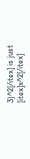3)^2[/itex] is just [itex]x^2[/itex]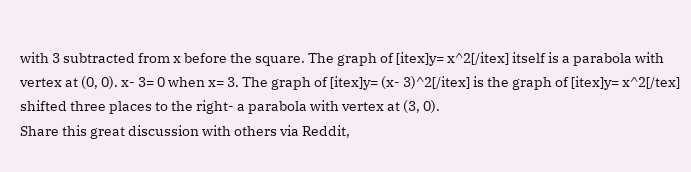with 3 subtracted from x before the square. The graph of [itex]y= x^2[/itex] itself is a parabola with vertex at (0, 0). x- 3= 0 when x= 3. The graph of [itex]y= (x- 3)^2[/itex] is the graph of [itex]y= x^2[/tex] shifted three places to the right- a parabola with vertex at (3, 0).
Share this great discussion with others via Reddit,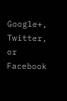Google+, Twitter, or Facebook